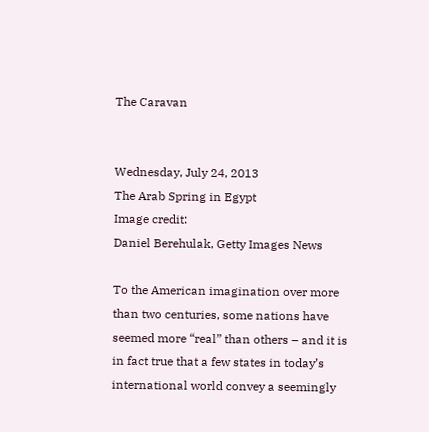The Caravan


Wednesday, July 24, 2013
The Arab Spring in Egypt
Image credit:
Daniel Berehulak, Getty Images News

To the American imagination over more than two centuries, some nations have seemed more “real” than others – and it is in fact true that a few states in today’s international world convey a seemingly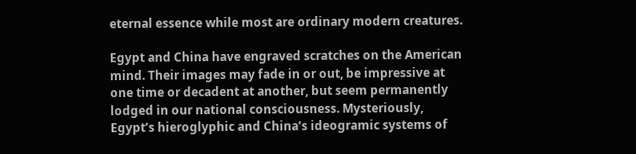eternal essence while most are ordinary modern creatures.

Egypt and China have engraved scratches on the American mind. Their images may fade in or out, be impressive at one time or decadent at another, but seem permanently lodged in our national consciousness. Mysteriously, Egypt’s hieroglyphic and China’s ideogramic systems of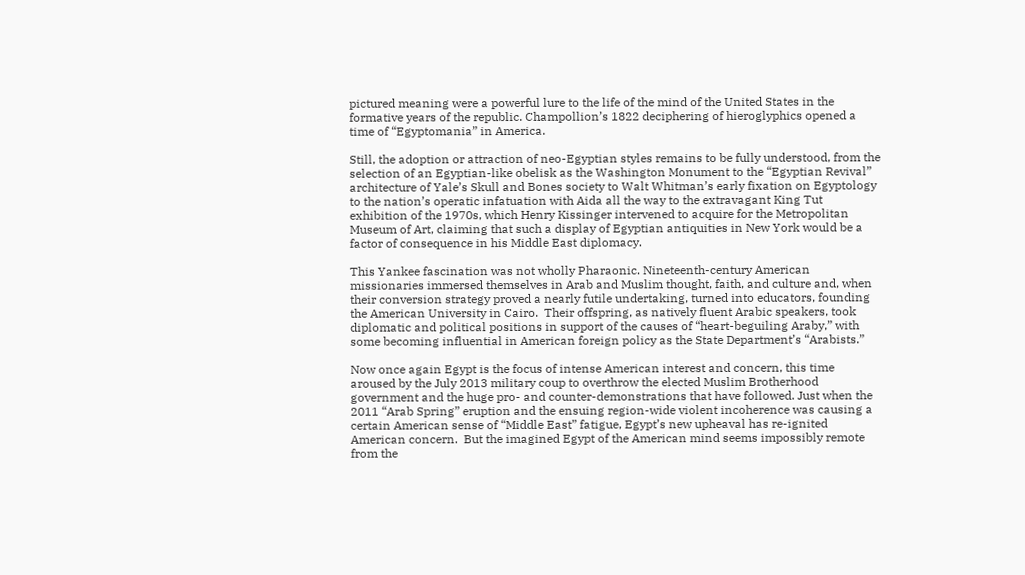pictured meaning were a powerful lure to the life of the mind of the United States in the formative years of the republic. Champollion’s 1822 deciphering of hieroglyphics opened a time of “Egyptomania” in America.

Still, the adoption or attraction of neo-Egyptian styles remains to be fully understood, from the selection of an Egyptian-like obelisk as the Washington Monument to the “Egyptian Revival” architecture of Yale’s Skull and Bones society to Walt Whitman’s early fixation on Egyptology to the nation’s operatic infatuation with Aida all the way to the extravagant King Tut exhibition of the 1970s, which Henry Kissinger intervened to acquire for the Metropolitan Museum of Art, claiming that such a display of Egyptian antiquities in New York would be a factor of consequence in his Middle East diplomacy.

This Yankee fascination was not wholly Pharaonic. Nineteenth-century American missionaries immersed themselves in Arab and Muslim thought, faith, and culture and, when their conversion strategy proved a nearly futile undertaking, turned into educators, founding the American University in Cairo.  Their offspring, as natively fluent Arabic speakers, took diplomatic and political positions in support of the causes of “heart-beguiling Araby,” with some becoming influential in American foreign policy as the State Department’s “Arabists.”

Now once again Egypt is the focus of intense American interest and concern, this time aroused by the July 2013 military coup to overthrow the elected Muslim Brotherhood government and the huge pro- and counter-demonstrations that have followed. Just when the 2011 “Arab Spring” eruption and the ensuing region-wide violent incoherence was causing a certain American sense of “Middle East” fatigue, Egypt’s new upheaval has re-ignited American concern.  But the imagined Egypt of the American mind seems impossibly remote from the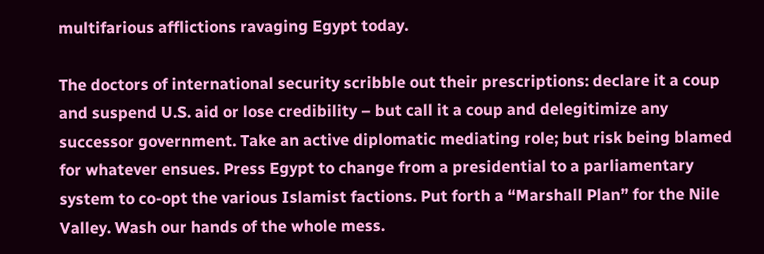multifarious afflictions ravaging Egypt today.

The doctors of international security scribble out their prescriptions: declare it a coup and suspend U.S. aid or lose credibility – but call it a coup and delegitimize any successor government. Take an active diplomatic mediating role; but risk being blamed for whatever ensues. Press Egypt to change from a presidential to a parliamentary system to co-opt the various Islamist factions. Put forth a “Marshall Plan” for the Nile Valley. Wash our hands of the whole mess.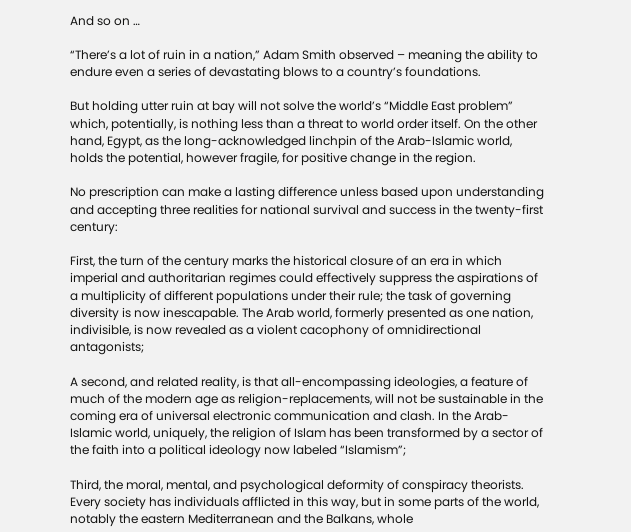And so on …

“There’s a lot of ruin in a nation,” Adam Smith observed – meaning the ability to endure even a series of devastating blows to a country’s foundations.

But holding utter ruin at bay will not solve the world’s “Middle East problem” which, potentially, is nothing less than a threat to world order itself. On the other hand, Egypt, as the long-acknowledged linchpin of the Arab-Islamic world, holds the potential, however fragile, for positive change in the region.

No prescription can make a lasting difference unless based upon understanding and accepting three realities for national survival and success in the twenty-first century:

First, the turn of the century marks the historical closure of an era in which imperial and authoritarian regimes could effectively suppress the aspirations of a multiplicity of different populations under their rule; the task of governing diversity is now inescapable. The Arab world, formerly presented as one nation, indivisible, is now revealed as a violent cacophony of omnidirectional antagonists;

A second, and related reality, is that all-encompassing ideologies, a feature of much of the modern age as religion-replacements, will not be sustainable in the coming era of universal electronic communication and clash. In the Arab-Islamic world, uniquely, the religion of Islam has been transformed by a sector of the faith into a political ideology now labeled “Islamism”;

Third, the moral, mental, and psychological deformity of conspiracy theorists. Every society has individuals afflicted in this way, but in some parts of the world, notably the eastern Mediterranean and the Balkans, whole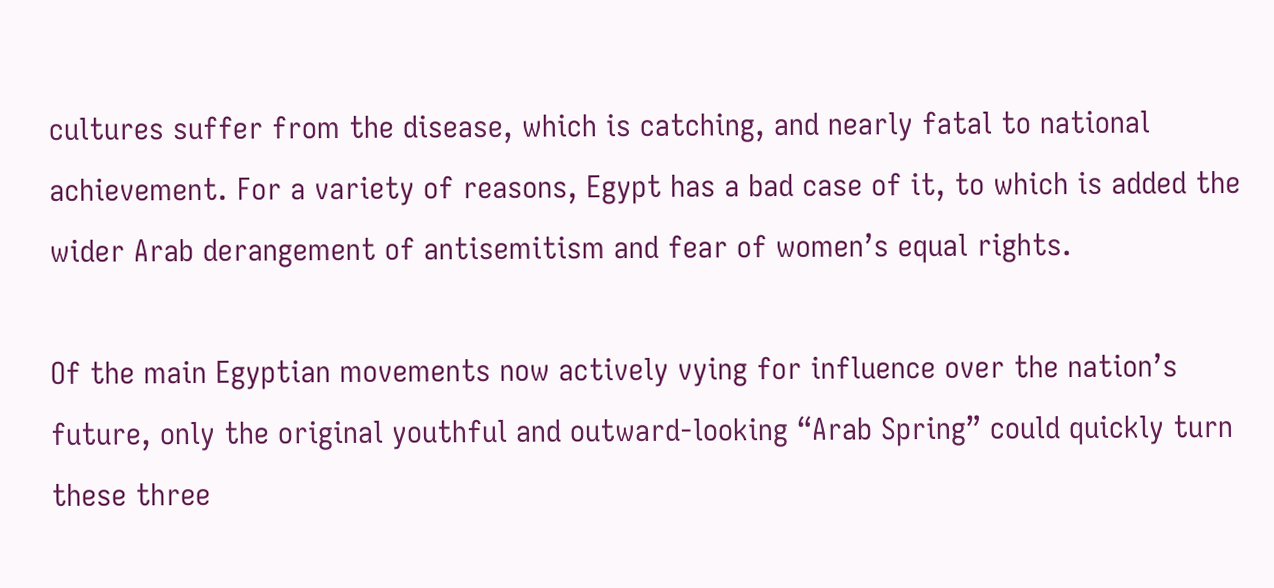cultures suffer from the disease, which is catching, and nearly fatal to national achievement. For a variety of reasons, Egypt has a bad case of it, to which is added the wider Arab derangement of antisemitism and fear of women’s equal rights.

Of the main Egyptian movements now actively vying for influence over the nation’s future, only the original youthful and outward-looking “Arab Spring” could quickly turn these three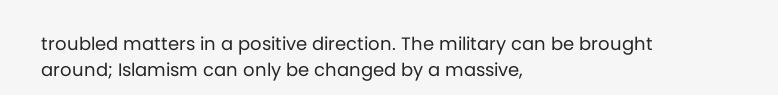troubled matters in a positive direction. The military can be brought around; Islamism can only be changed by a massive,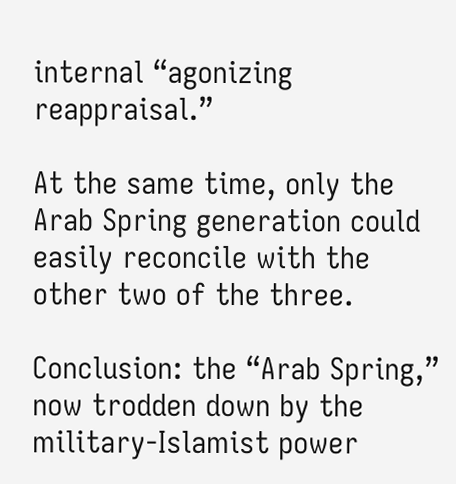internal “agonizing reappraisal.”

At the same time, only the Arab Spring generation could easily reconcile with the other two of the three.

Conclusion: the “Arab Spring,” now trodden down by the military-Islamist power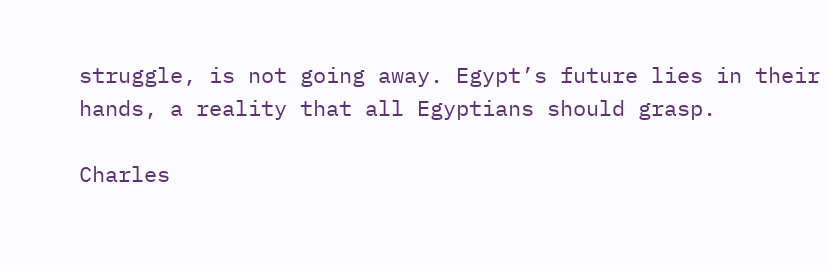struggle, is not going away. Egypt’s future lies in their hands, a reality that all Egyptians should grasp.

Charles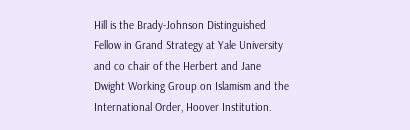Hill is the Brady-Johnson Distinguished Fellow in Grand Strategy at Yale University and co chair of the Herbert and Jane Dwight Working Group on Islamism and the International Order, Hoover Institution.